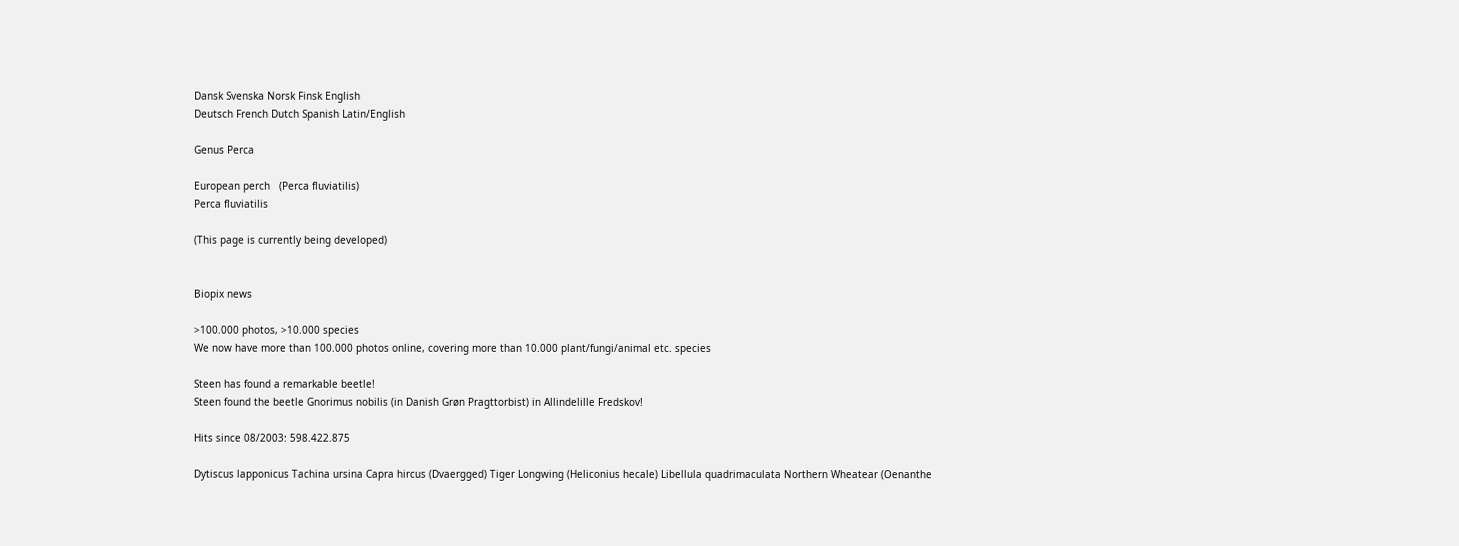Dansk Svenska Norsk Finsk English
Deutsch French Dutch Spanish Latin/English

Genus Perca

European perch   (Perca fluviatilis)
Perca fluviatilis

(This page is currently being developed)


Biopix news

>100.000 photos, >10.000 species
We now have more than 100.000 photos online, covering more than 10.000 plant/fungi/animal etc. species

Steen has found a remarkable beetle!
Steen found the beetle Gnorimus nobilis (in Danish Grøn Pragttorbist) in Allindelille Fredskov!

Hits since 08/2003: 598.422.875

Dytiscus lapponicus Tachina ursina Capra hircus (Dvaergged) Tiger Longwing (Heliconius hecale) Libellula quadrimaculata Northern Wheatear (Oenanthe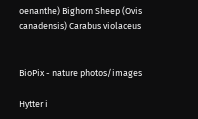oenanthe) Bighorn Sheep (Ovis canadensis) Carabus violaceus


BioPix - nature photos/images

Hytter i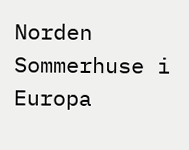Norden Sommerhuse i Europa